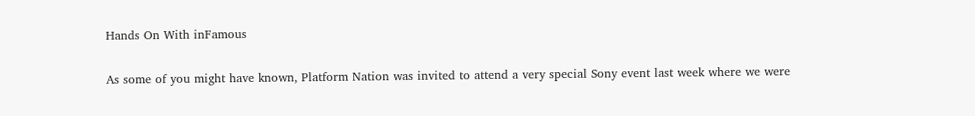Hands On With inFamous

As some of you might have known, Platform Nation was invited to attend a very special Sony event last week where we were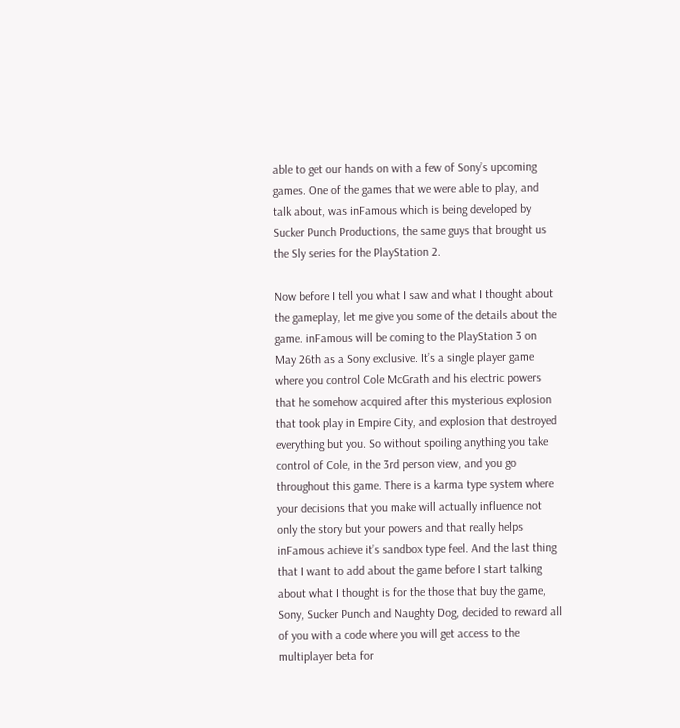able to get our hands on with a few of Sony’s upcoming games. One of the games that we were able to play, and talk about, was inFamous which is being developed by Sucker Punch Productions, the same guys that brought us the Sly series for the PlayStation 2.

Now before I tell you what I saw and what I thought about the gameplay, let me give you some of the details about the game. inFamous will be coming to the PlayStation 3 on May 26th as a Sony exclusive. It’s a single player game where you control Cole McGrath and his electric powers that he somehow acquired after this mysterious explosion that took play in Empire City, and explosion that destroyed everything but you. So without spoiling anything you take control of Cole, in the 3rd person view, and you go throughout this game. There is a karma type system where your decisions that you make will actually influence not only the story but your powers and that really helps inFamous achieve it’s sandbox type feel. And the last thing that I want to add about the game before I start talking about what I thought is for the those that buy the game, Sony, Sucker Punch and Naughty Dog, decided to reward all of you with a code where you will get access to the multiplayer beta for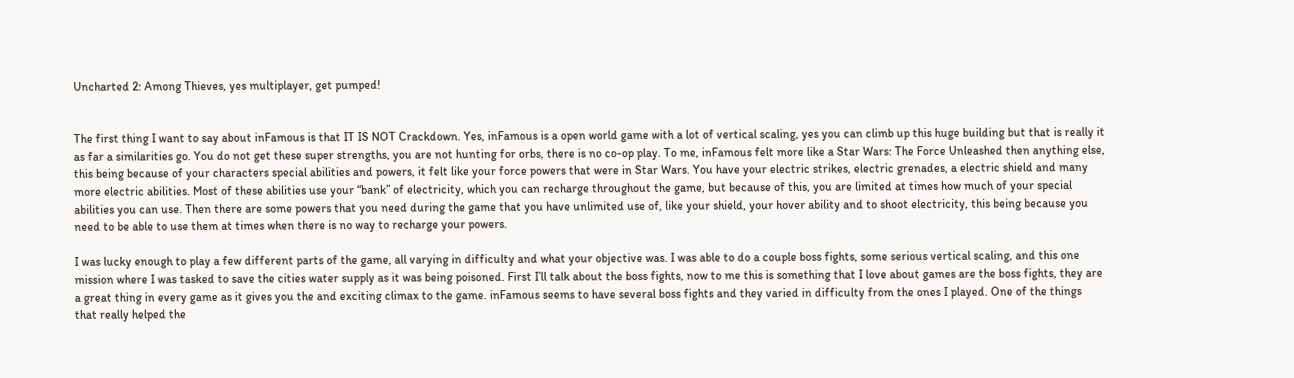Uncharted 2: Among Thieves, yes multiplayer, get pumped!


The first thing I want to say about inFamous is that IT IS NOT Crackdown. Yes, inFamous is a open world game with a lot of vertical scaling, yes you can climb up this huge building but that is really it as far a similarities go. You do not get these super strengths, you are not hunting for orbs, there is no co-op play. To me, inFamous felt more like a Star Wars: The Force Unleashed then anything else, this being because of your characters special abilities and powers, it felt like your force powers that were in Star Wars. You have your electric strikes, electric grenades, a electric shield and many more electric abilities. Most of these abilities use your “bank” of electricity, which you can recharge throughout the game, but because of this, you are limited at times how much of your special abilities you can use. Then there are some powers that you need during the game that you have unlimited use of, like your shield, your hover ability and to shoot electricity, this being because you need to be able to use them at times when there is no way to recharge your powers.

I was lucky enough to play a few different parts of the game, all varying in difficulty and what your objective was. I was able to do a couple boss fights, some serious vertical scaling, and this one mission where I was tasked to save the cities water supply as it was being poisoned. First I’ll talk about the boss fights, now to me this is something that I love about games are the boss fights, they are a great thing in every game as it gives you the and exciting climax to the game. inFamous seems to have several boss fights and they varied in difficulty from the ones I played. One of the things that really helped the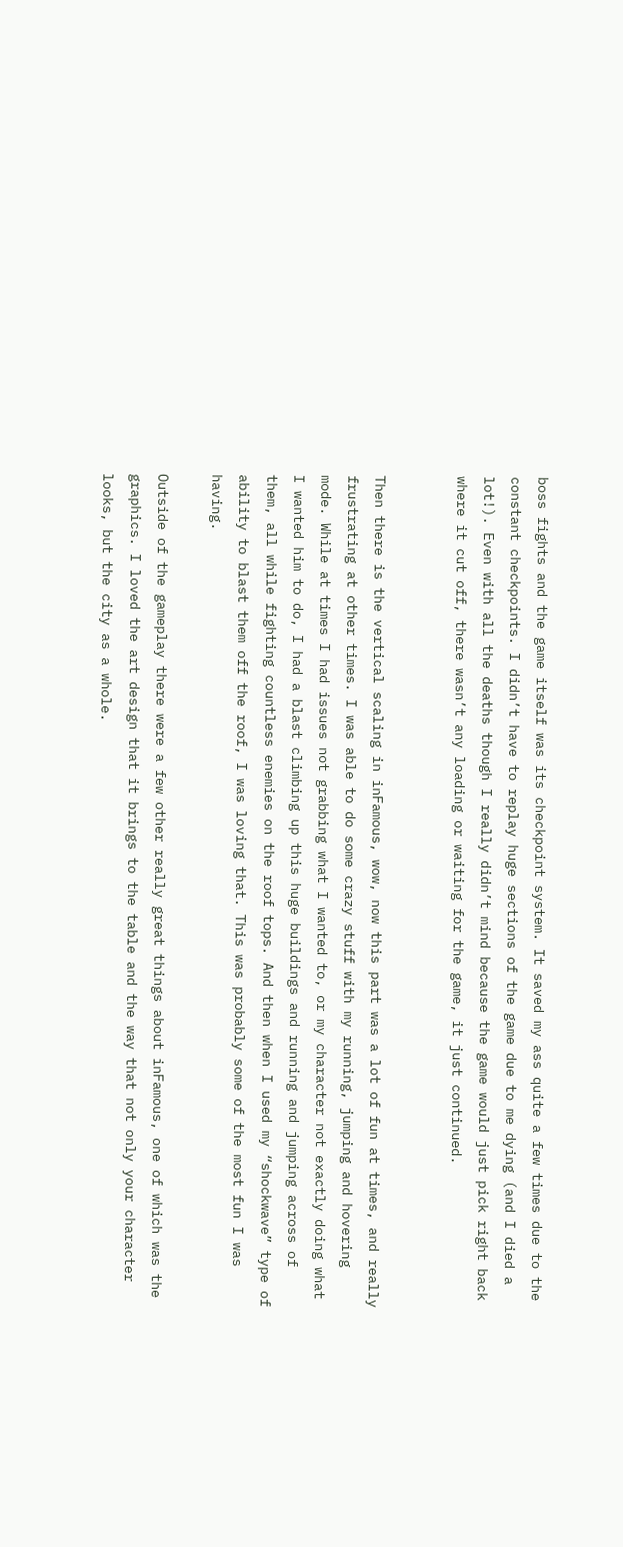boss fights and the game itself was its checkpoint system. It saved my ass quite a few times due to the constant checkpoints. I didn’t have to replay huge sections of the game due to me dying (and I died a lot!). Even with all the deaths though I really didn’t mind because the game would just pick right back where it cut off, there wasn’t any loading or waiting for the game, it just continued.


Then there is the vertical scaling in inFamous, wow, now this part was a lot of fun at times, and really frustrating at other times. I was able to do some crazy stuff with my running, jumping and hovering mode. While at times I had issues not grabbing what I wanted to, or my character not exactly doing what I wanted him to do, I had a blast climbing up this huge buildings and running and jumping across of them, all while fighting countless enemies on the roof tops. And then when I used my “shockwave” type of ability to blast them off the roof, I was loving that. This was probably some of the most fun I was having.

Outside of the gameplay there were a few other really great things about inFamous, one of which was the graphics. I loved the art design that it brings to the table and the way that not only your character looks, but the city as a whole.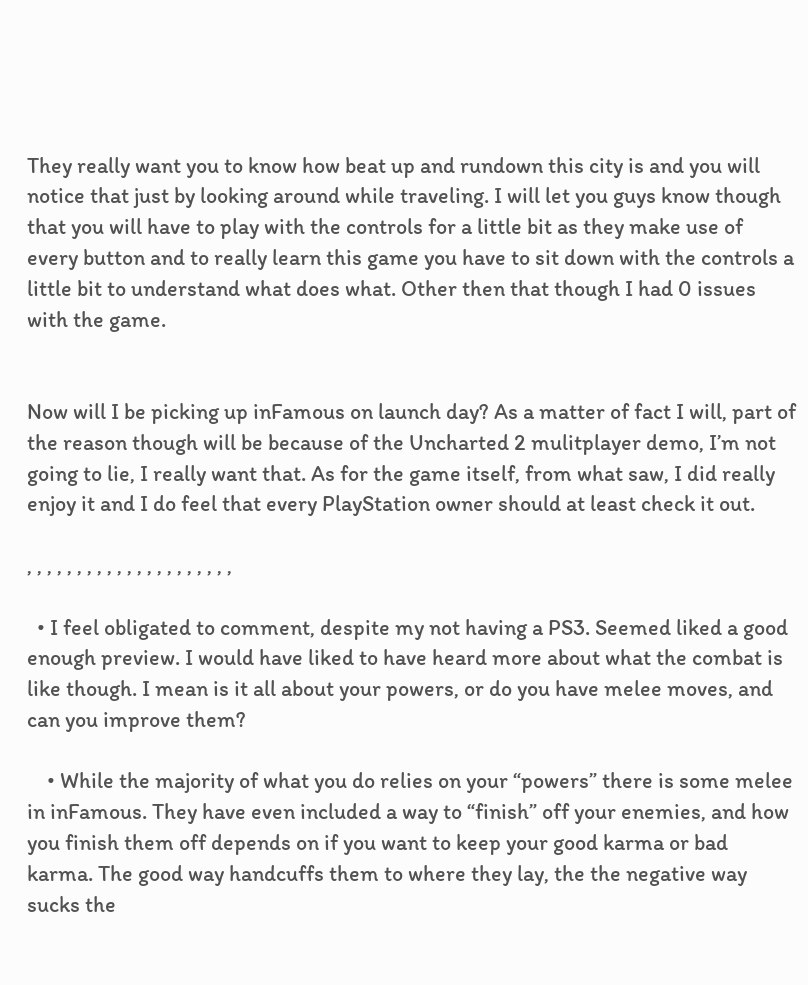They really want you to know how beat up and rundown this city is and you will notice that just by looking around while traveling. I will let you guys know though that you will have to play with the controls for a little bit as they make use of every button and to really learn this game you have to sit down with the controls a little bit to understand what does what. Other then that though I had 0 issues with the game.


Now will I be picking up inFamous on launch day? As a matter of fact I will, part of the reason though will be because of the Uncharted 2 mulitplayer demo, I’m not going to lie, I really want that. As for the game itself, from what saw, I did really enjoy it and I do feel that every PlayStation owner should at least check it out.

, , , , , , , , , , , , , , , , , , , , ,

  • I feel obligated to comment, despite my not having a PS3. Seemed liked a good enough preview. I would have liked to have heard more about what the combat is like though. I mean is it all about your powers, or do you have melee moves, and can you improve them?

    • While the majority of what you do relies on your “powers” there is some melee in inFamous. They have even included a way to “finish” off your enemies, and how you finish them off depends on if you want to keep your good karma or bad karma. The good way handcuffs them to where they lay, the the negative way sucks the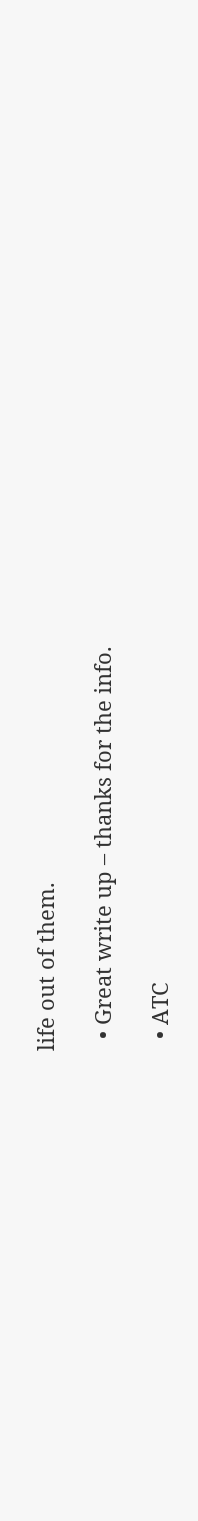life out of them.

  • Great write up – thanks for the info.

  • ATC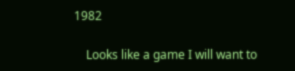1982

    Looks like a game I will want to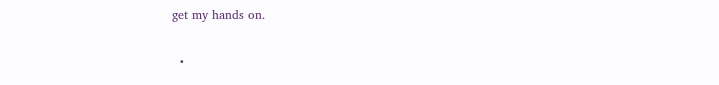get my hands on.

  •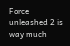Force unleashed 2 is way much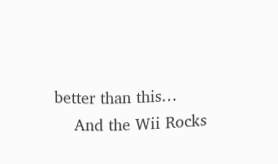better than this…
    And the Wii Rocks